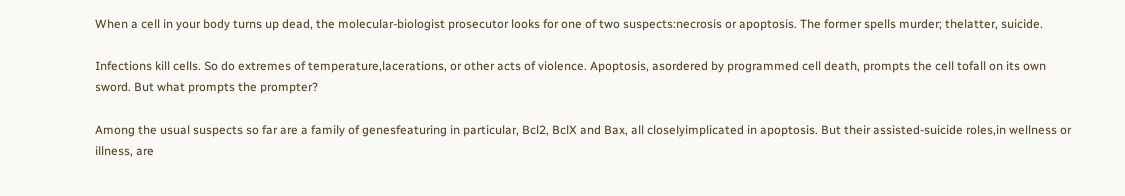When a cell in your body turns up dead, the molecular-biologist prosecutor looks for one of two suspects:necrosis or apoptosis. The former spells murder; thelatter, suicide.

Infections kill cells. So do extremes of temperature,lacerations, or other acts of violence. Apoptosis, asordered by programmed cell death, prompts the cell tofall on its own sword. But what prompts the prompter?

Among the usual suspects so far are a family of genesfeaturing in particular, Bcl2, BclX and Bax, all closelyimplicated in apoptosis. But their assisted-suicide roles,in wellness or illness, are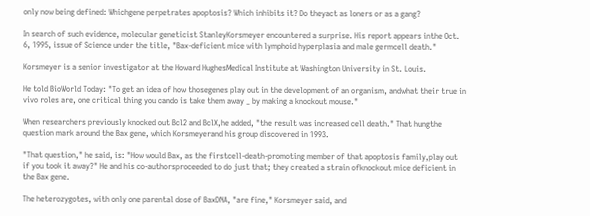only now being defined: Whichgene perpetrates apoptosis? Which inhibits it? Do theyact as loners or as a gang?

In search of such evidence, molecular geneticist StanleyKorsmeyer encountered a surprise. His report appears inthe Oct. 6, 1995, issue of Science under the title, "Bax-deficient mice with lymphoid hyperplasia and male germcell death."

Korsmeyer is a senior investigator at the Howard HughesMedical Institute at Washington University in St. Louis.

He told BioWorld Today: "To get an idea of how thosegenes play out in the development of an organism, andwhat their true in vivo roles are, one critical thing you cando is take them away _ by making a knockout mouse."

When researchers previously knocked out Bcl2 and BclX,he added, "the result was increased cell death." That hungthe question mark around the Bax gene, which Korsmeyerand his group discovered in 1993.

"That question," he said, is: "How would Bax, as the firstcell-death-promoting member of that apoptosis family,play out if you took it away?" He and his co-authorsproceeded to do just that; they created a strain ofknockout mice deficient in the Bax gene.

The heterozygotes, with only one parental dose of BaxDNA, "are fine," Korsmeyer said, and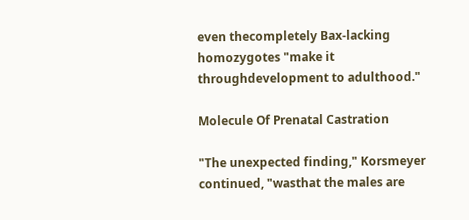even thecompletely Bax-lacking homozygotes "make it throughdevelopment to adulthood."

Molecule Of Prenatal Castration

"The unexpected finding," Korsmeyer continued, "wasthat the males are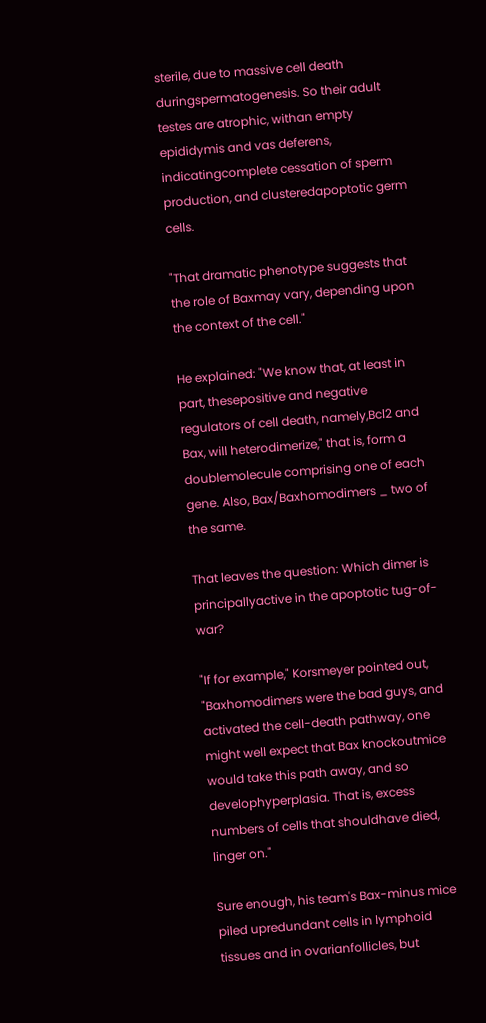sterile, due to massive cell death duringspermatogenesis. So their adult testes are atrophic, withan empty epididymis and vas deferens, indicatingcomplete cessation of sperm production, and clusteredapoptotic germ cells.

"That dramatic phenotype suggests that the role of Baxmay vary, depending upon the context of the cell."

He explained: "We know that, at least in part, thesepositive and negative regulators of cell death, namely,Bcl2 and Bax, will heterodimerize," that is, form a doublemolecule comprising one of each gene. Also, Bax/Baxhomodimers _ two of the same.

That leaves the question: Which dimer is principallyactive in the apoptotic tug-of-war?

"If for example," Korsmeyer pointed out, "Baxhomodimers were the bad guys, and activated the cell-death pathway, one might well expect that Bax knockoutmice would take this path away, and so develophyperplasia. That is, excess numbers of cells that shouldhave died, linger on."

Sure enough, his team's Bax-minus mice piled upredundant cells in lymphoid tissues and in ovarianfollicles, but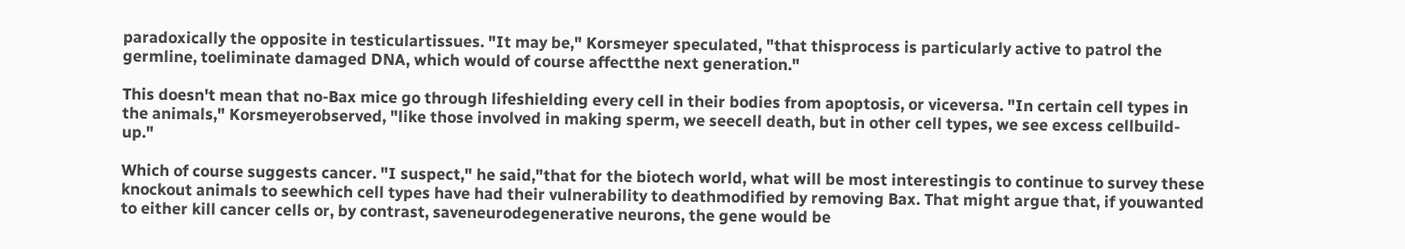paradoxically the opposite in testiculartissues. "It may be," Korsmeyer speculated, "that thisprocess is particularly active to patrol the germline, toeliminate damaged DNA, which would of course affectthe next generation."

This doesn't mean that no-Bax mice go through lifeshielding every cell in their bodies from apoptosis, or viceversa. "In certain cell types in the animals," Korsmeyerobserved, "like those involved in making sperm, we seecell death, but in other cell types, we see excess cellbuild-up."

Which of course suggests cancer. "I suspect," he said,"that for the biotech world, what will be most interestingis to continue to survey these knockout animals to seewhich cell types have had their vulnerability to deathmodified by removing Bax. That might argue that, if youwanted to either kill cancer cells or, by contrast, saveneurodegenerative neurons, the gene would be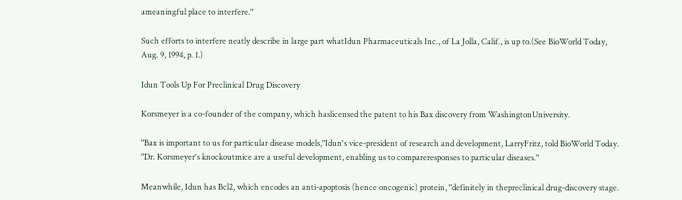ameaningful place to interfere."

Such efforts to interfere neatly describe in large part whatIdun Pharmaceuticals Inc., of La Jolla, Calif., is up to.(See BioWorld Today, Aug. 9, 1994, p. 1.)

Idun Tools Up For Preclinical Drug Discovery

Korsmeyer is a co-founder of the company, which haslicensed the patent to his Bax discovery from WashingtonUniversity.

"Bax is important to us for particular disease models,"Idun's vice-president of research and development, LarryFritz, told BioWorld Today. "Dr. Korsmeyer's knockoutmice are a useful development, enabling us to compareresponses to particular diseases."

Meanwhile, Idun has Bcl2, which encodes an anti-apoptosis (hence oncogenic) protein, "definitely in thepreclinical drug-discovery stage.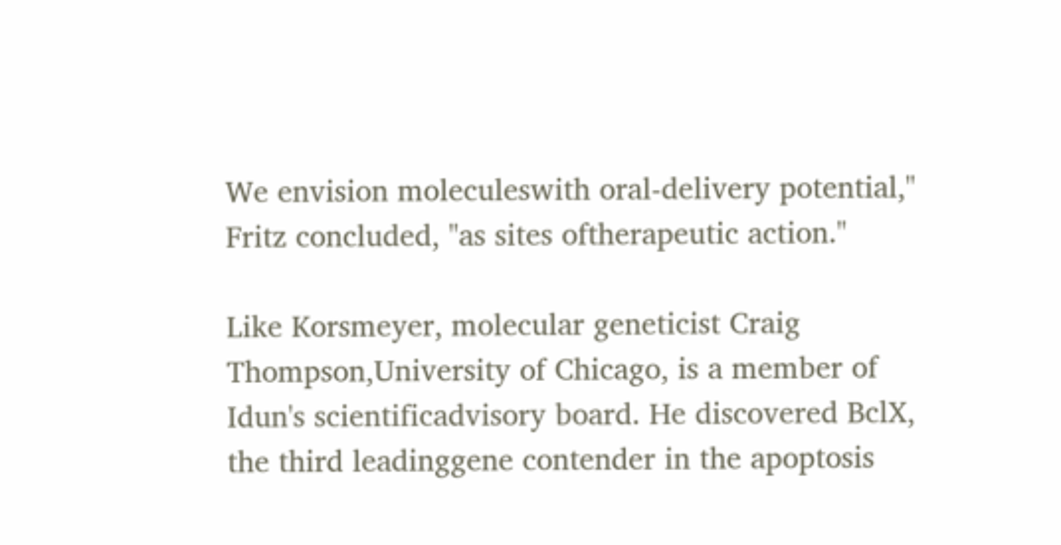We envision moleculeswith oral-delivery potential," Fritz concluded, "as sites oftherapeutic action."

Like Korsmeyer, molecular geneticist Craig Thompson,University of Chicago, is a member of Idun's scientificadvisory board. He discovered BclX, the third leadinggene contender in the apoptosis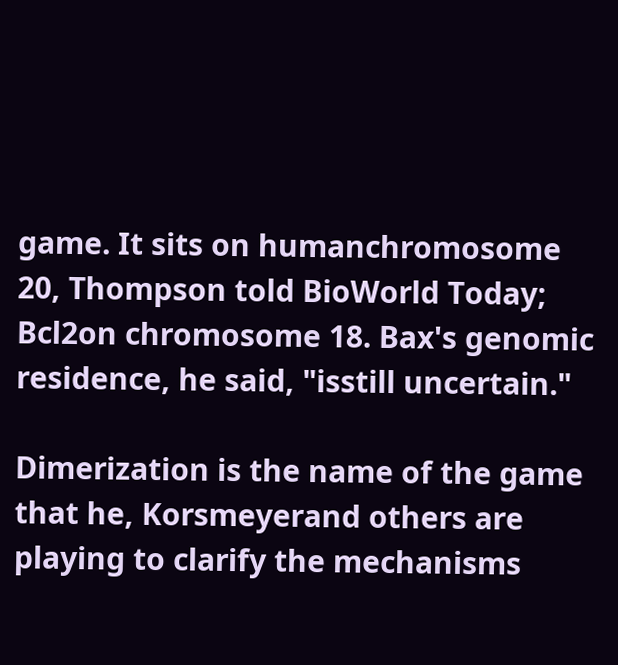game. It sits on humanchromosome 20, Thompson told BioWorld Today; Bcl2on chromosome 18. Bax's genomic residence, he said, "isstill uncertain."

Dimerization is the name of the game that he, Korsmeyerand others are playing to clarify the mechanisms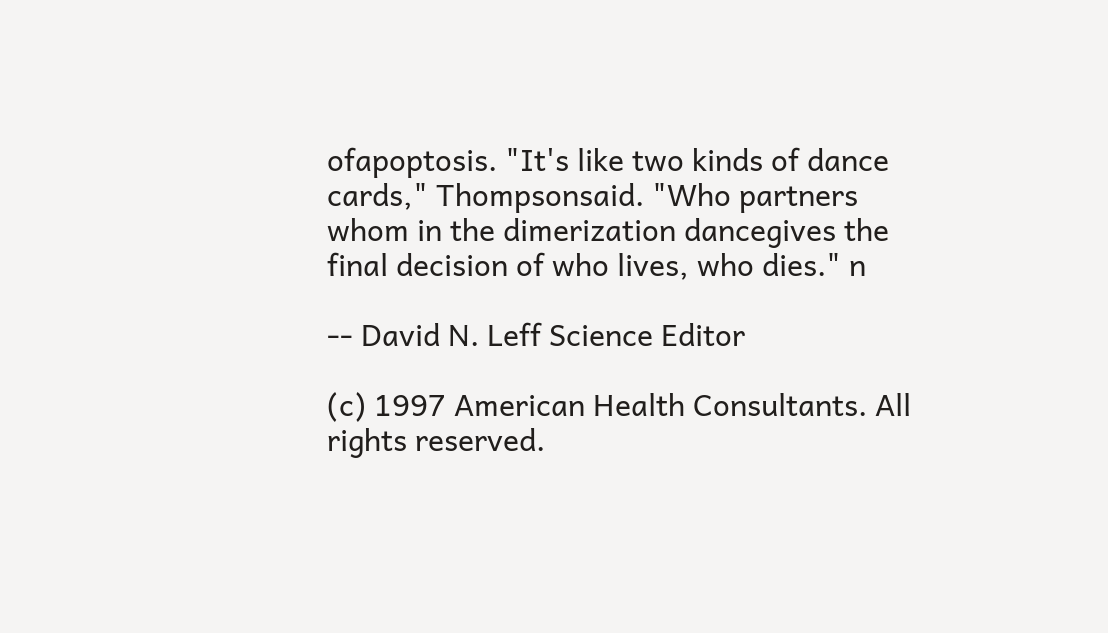ofapoptosis. "It's like two kinds of dance cards," Thompsonsaid. "Who partners whom in the dimerization dancegives the final decision of who lives, who dies." n

-- David N. Leff Science Editor

(c) 1997 American Health Consultants. All rights reserved.